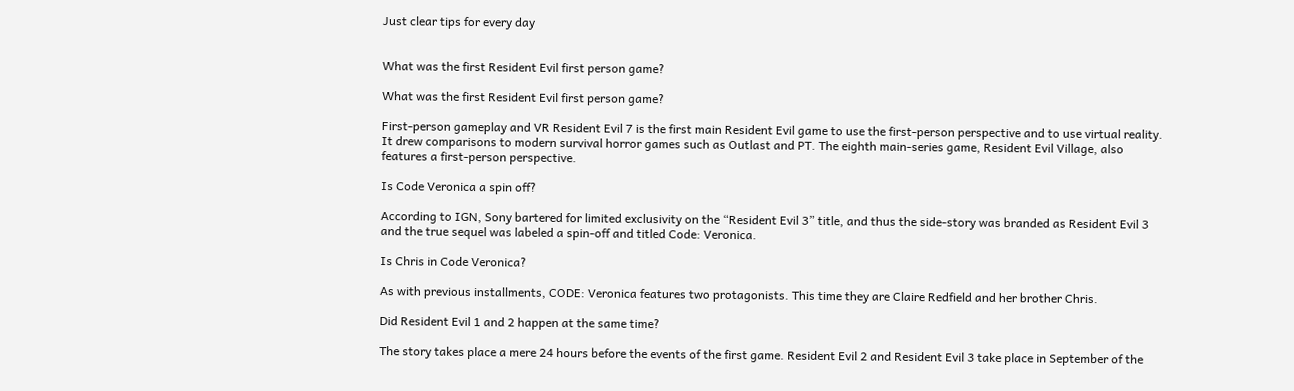Just clear tips for every day


What was the first Resident Evil first person game?

What was the first Resident Evil first person game?

First-person gameplay and VR Resident Evil 7 is the first main Resident Evil game to use the first-person perspective and to use virtual reality. It drew comparisons to modern survival horror games such as Outlast and PT. The eighth main-series game, Resident Evil Village, also features a first-person perspective.

Is Code Veronica a spin off?

According to IGN, Sony bartered for limited exclusivity on the “Resident Evil 3” title, and thus the side-story was branded as Resident Evil 3 and the true sequel was labeled a spin-off and titled Code: Veronica.

Is Chris in Code Veronica?

As with previous installments, CODE: Veronica features two protagonists. This time they are Claire Redfield and her brother Chris.

Did Resident Evil 1 and 2 happen at the same time?

The story takes place a mere 24 hours before the events of the first game. Resident Evil 2 and Resident Evil 3 take place in September of the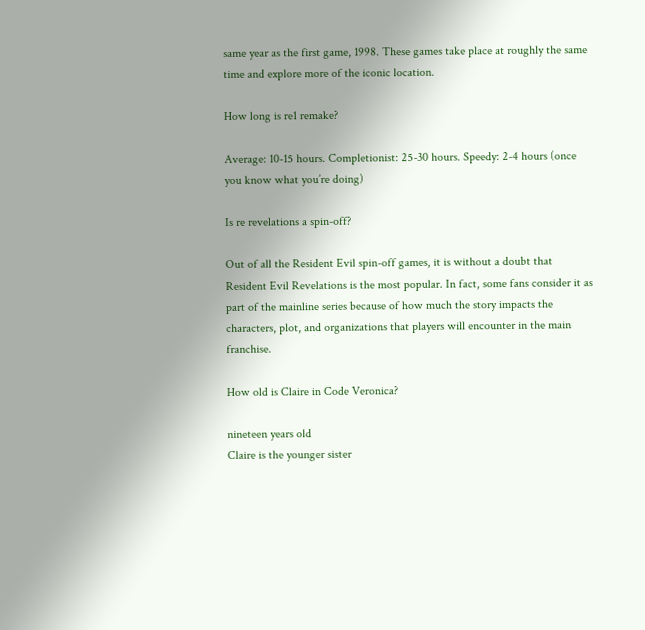same year as the first game, 1998. These games take place at roughly the same time and explore more of the iconic location.

How long is re1 remake?

Average: 10-15 hours. Completionist: 25-30 hours. Speedy: 2-4 hours (once you know what you’re doing)

Is re revelations a spin-off?

Out of all the Resident Evil spin-off games, it is without a doubt that Resident Evil Revelations is the most popular. In fact, some fans consider it as part of the mainline series because of how much the story impacts the characters, plot, and organizations that players will encounter in the main franchise.

How old is Claire in Code Veronica?

nineteen years old
Claire is the younger sister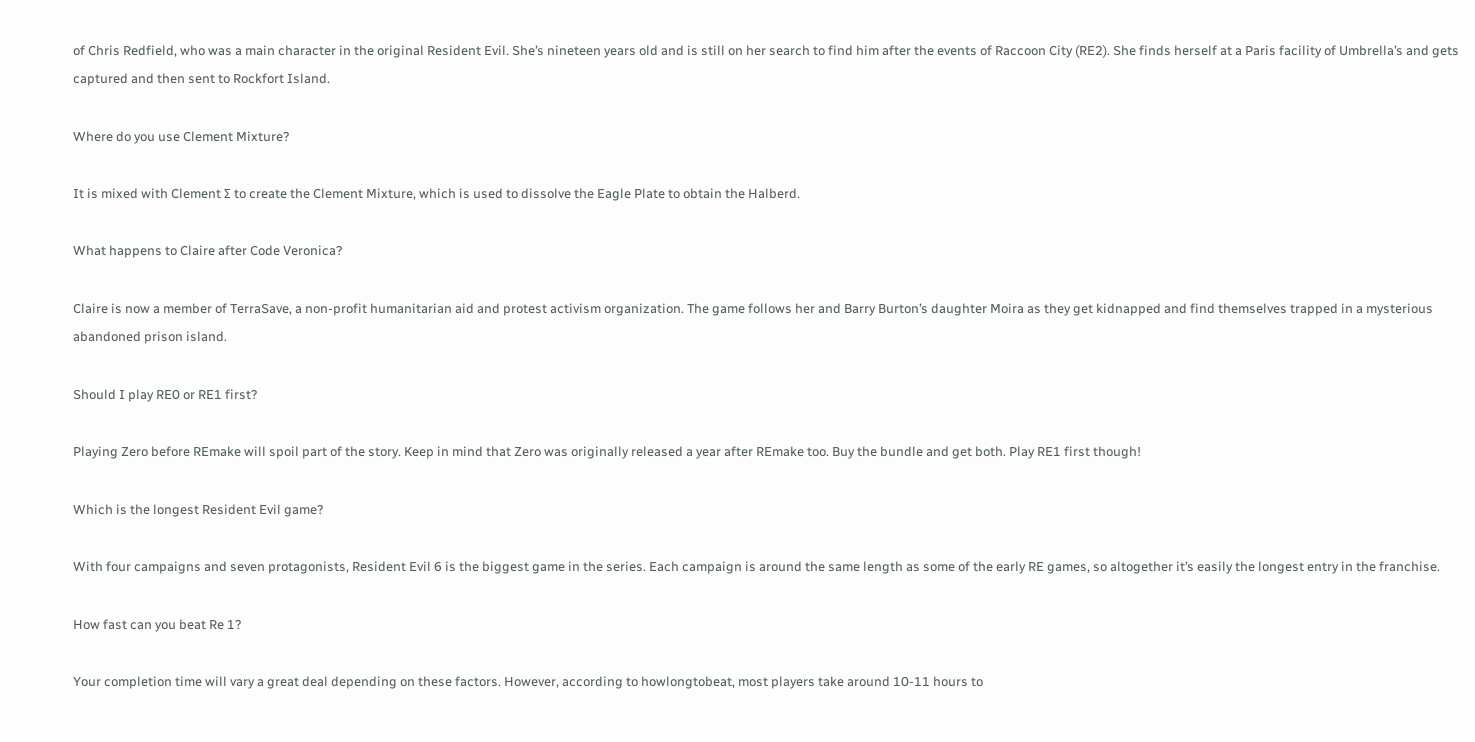of Chris Redfield, who was a main character in the original Resident Evil. She’s nineteen years old and is still on her search to find him after the events of Raccoon City (RE2). She finds herself at a Paris facility of Umbrella’s and gets captured and then sent to Rockfort Island.

Where do you use Clement Mixture?

It is mixed with Clement Σ to create the Clement Mixture, which is used to dissolve the Eagle Plate to obtain the Halberd.

What happens to Claire after Code Veronica?

Claire is now a member of TerraSave, a non-profit humanitarian aid and protest activism organization. The game follows her and Barry Burton’s daughter Moira as they get kidnapped and find themselves trapped in a mysterious abandoned prison island.

Should I play RE0 or RE1 first?

Playing Zero before REmake will spoil part of the story. Keep in mind that Zero was originally released a year after REmake too. Buy the bundle and get both. Play RE1 first though!

Which is the longest Resident Evil game?

With four campaigns and seven protagonists, Resident Evil 6 is the biggest game in the series. Each campaign is around the same length as some of the early RE games, so altogether it’s easily the longest entry in the franchise.

How fast can you beat Re 1?

Your completion time will vary a great deal depending on these factors. However, according to howlongtobeat, most players take around 10-11 hours to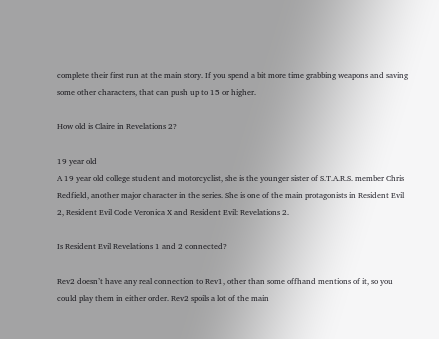complete their first run at the main story. If you spend a bit more time grabbing weapons and saving some other characters, that can push up to 15 or higher.

How old is Claire in Revelations 2?

19 year old
A 19 year old college student and motorcyclist, she is the younger sister of S.T.A.R.S. member Chris Redfield, another major character in the series. She is one of the main protagonists in Resident Evil 2, Resident Evil Code Veronica X and Resident Evil: Revelations 2.

Is Resident Evil Revelations 1 and 2 connected?

Rev2 doesn’t have any real connection to Rev1, other than some offhand mentions of it, so you could play them in either order. Rev2 spoils a lot of the main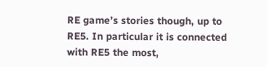RE game’s stories though, up to RE5. In particular it is connected with RE5 the most,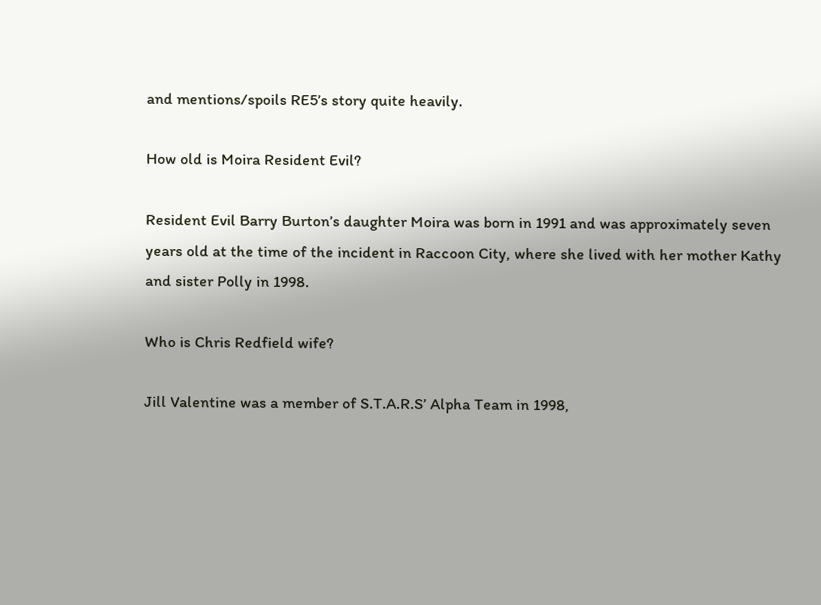and mentions/spoils RE5’s story quite heavily.

How old is Moira Resident Evil?

Resident Evil Barry Burton’s daughter Moira was born in 1991 and was approximately seven years old at the time of the incident in Raccoon City, where she lived with her mother Kathy and sister Polly in 1998.

Who is Chris Redfield wife?

Jill Valentine was a member of S.T.A.R.S’ Alpha Team in 1998,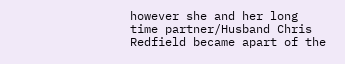however she and her long time partner/Husband Chris Redfield became apart of the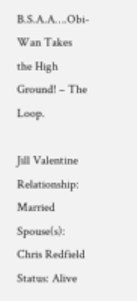B.S.A.A….Obi-Wan Takes the High Ground! – The Loop.

Jill Valentine
Relationship: Married
Spouse(s): Chris Redfield
Status: Alive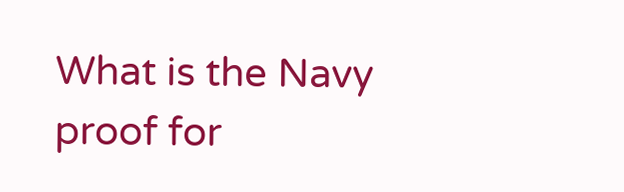What is the Navy proof for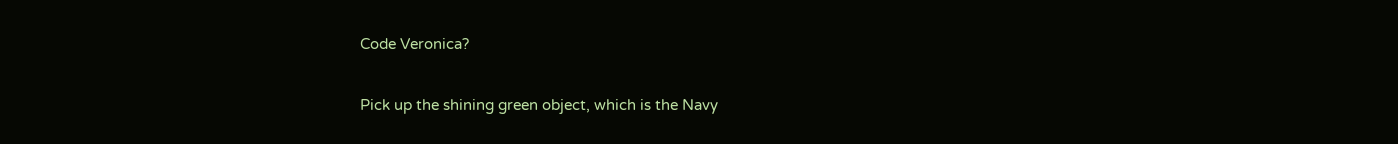Code Veronica?

Pick up the shining green object, which is the Navy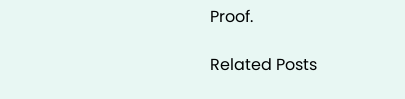Proof.

Related Posts